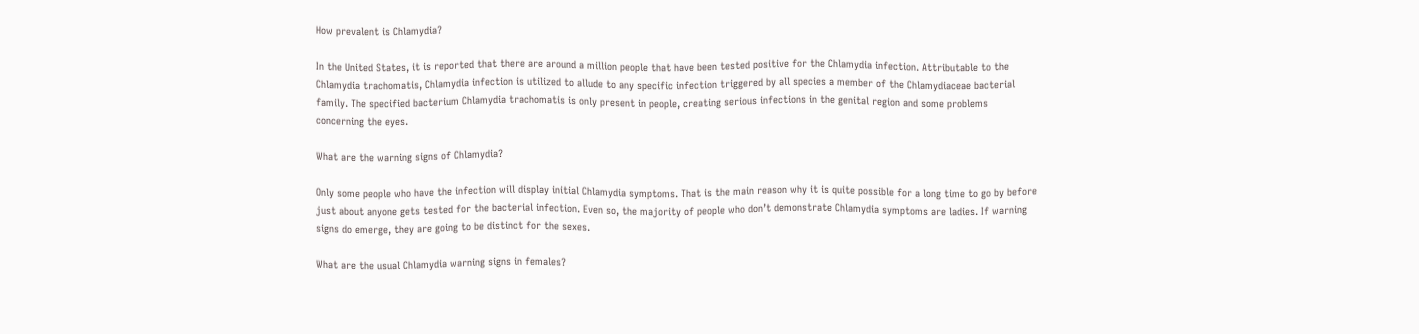How prevalent is Chlamydia?

In the United States, it is reported that there are around a million people that have been tested positive for the Chlamydia infection. Attributable to the Chlamydia trachomatis, Chlamydia infection is utilized to allude to any specific infection triggered by all species a member of the Chlamydiaceae bacterial family. The specified bacterium Chlamydia trachomatis is only present in people, creating serious infections in the genital region and some problems concerning the eyes.

What are the warning signs of Chlamydia?

Only some people who have the infection will display initial Chlamydia symptoms. That is the main reason why it is quite possible for a long time to go by before just about anyone gets tested for the bacterial infection. Even so, the majority of people who don’t demonstrate Chlamydia symptoms are ladies. If warning signs do emerge, they are going to be distinct for the sexes.

What are the usual Chlamydia warning signs in females?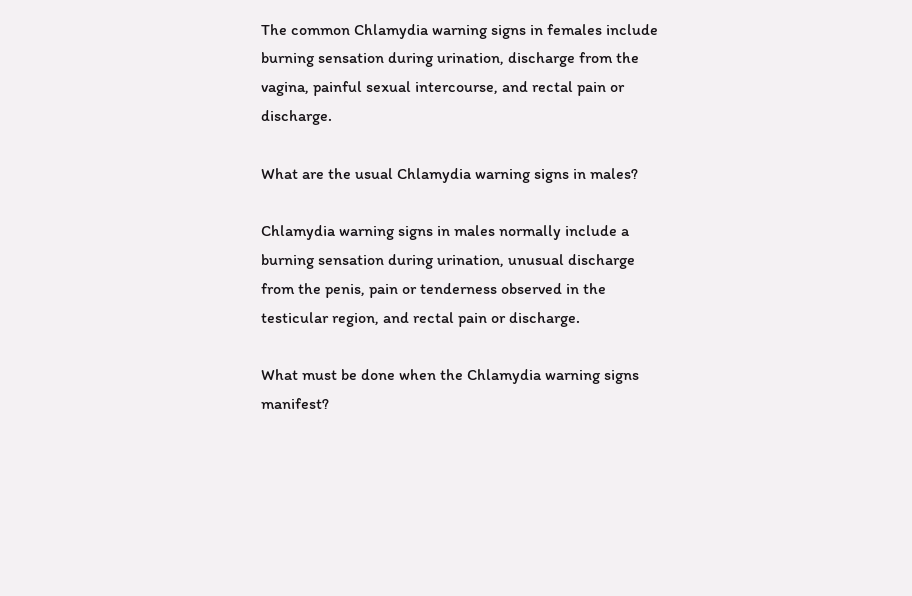The common Chlamydia warning signs in females include burning sensation during urination, discharge from the vagina, painful sexual intercourse, and rectal pain or discharge.

What are the usual Chlamydia warning signs in males?

Chlamydia warning signs in males normally include a burning sensation during urination, unusual discharge from the penis, pain or tenderness observed in the testicular region, and rectal pain or discharge.

What must be done when the Chlamydia warning signs manifest?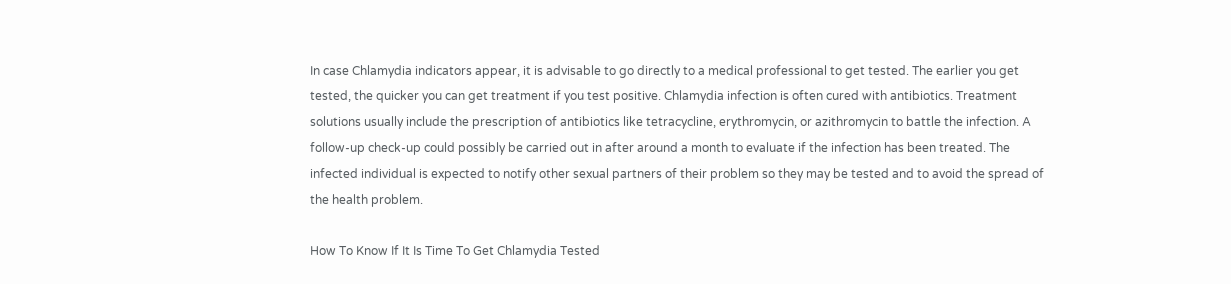In case Chlamydia indicators appear, it is advisable to go directly to a medical professional to get tested. The earlier you get tested, the quicker you can get treatment if you test positive. Chlamydia infection is often cured with antibiotics. Treatment solutions usually include the prescription of antibiotics like tetracycline, erythromycin, or azithromycin to battle the infection. A follow-up check-up could possibly be carried out in after around a month to evaluate if the infection has been treated. The infected individual is expected to notify other sexual partners of their problem so they may be tested and to avoid the spread of the health problem.

How To Know If It Is Time To Get Chlamydia Tested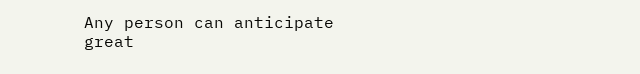Any person can anticipate great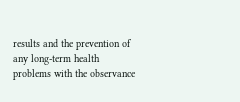results and the prevention of any long-term health problems with the observance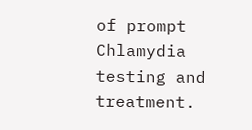of prompt Chlamydia testing and treatment.